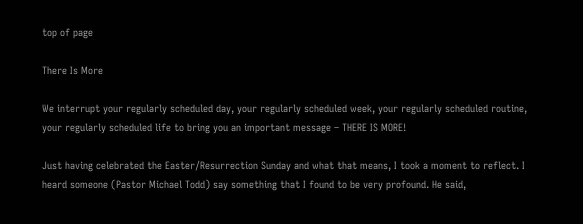top of page

There Is More

We interrupt your regularly scheduled day, your regularly scheduled week, your regularly scheduled routine, your regularly scheduled life to bring you an important message – THERE IS MORE!

Just having celebrated the Easter/Resurrection Sunday and what that means, I took a moment to reflect. I heard someone (Pastor Michael Todd) say something that I found to be very profound. He said,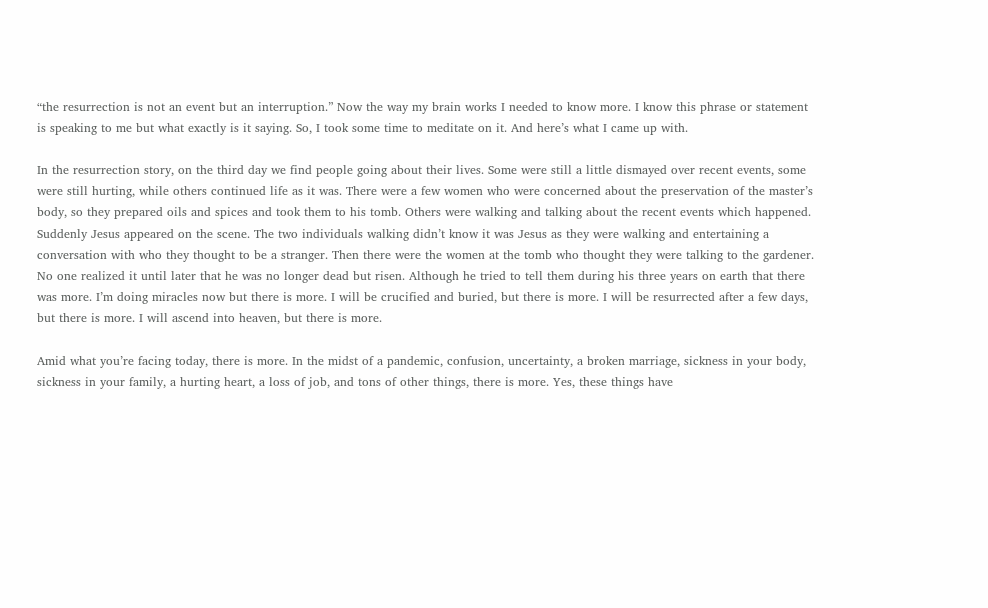“the resurrection is not an event but an interruption.” Now the way my brain works I needed to know more. I know this phrase or statement is speaking to me but what exactly is it saying. So, I took some time to meditate on it. And here’s what I came up with.

In the resurrection story, on the third day we find people going about their lives. Some were still a little dismayed over recent events, some were still hurting, while others continued life as it was. There were a few women who were concerned about the preservation of the master’s body, so they prepared oils and spices and took them to his tomb. Others were walking and talking about the recent events which happened. Suddenly Jesus appeared on the scene. The two individuals walking didn’t know it was Jesus as they were walking and entertaining a conversation with who they thought to be a stranger. Then there were the women at the tomb who thought they were talking to the gardener. No one realized it until later that he was no longer dead but risen. Although he tried to tell them during his three years on earth that there was more. I’m doing miracles now but there is more. I will be crucified and buried, but there is more. I will be resurrected after a few days, but there is more. I will ascend into heaven, but there is more.

Amid what you’re facing today, there is more. In the midst of a pandemic, confusion, uncertainty, a broken marriage, sickness in your body, sickness in your family, a hurting heart, a loss of job, and tons of other things, there is more. Yes, these things have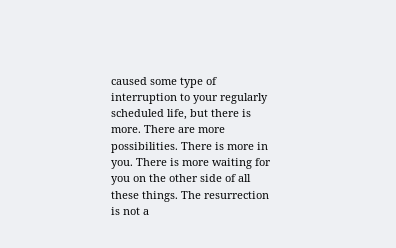caused some type of interruption to your regularly scheduled life, but there is more. There are more possibilities. There is more in you. There is more waiting for you on the other side of all these things. The resurrection is not a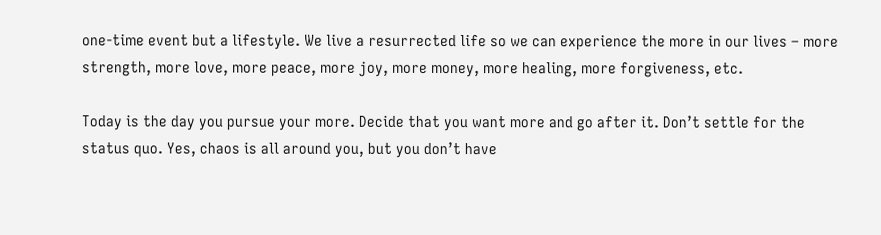one-time event but a lifestyle. We live a resurrected life so we can experience the more in our lives – more strength, more love, more peace, more joy, more money, more healing, more forgiveness, etc.

Today is the day you pursue your more. Decide that you want more and go after it. Don’t settle for the status quo. Yes, chaos is all around you, but you don’t have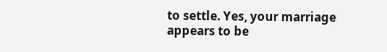to settle. Yes, your marriage appears to be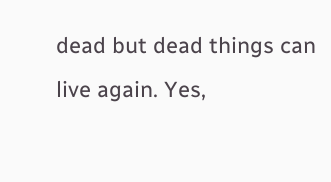dead but dead things can live again. Yes,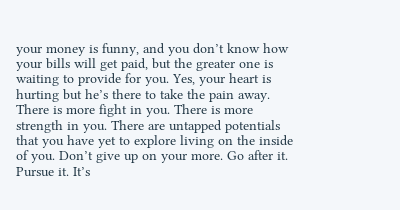your money is funny, and you don’t know how your bills will get paid, but the greater one is waiting to provide for you. Yes, your heart is hurting but he’s there to take the pain away. There is more fight in you. There is more strength in you. There are untapped potentials that you have yet to explore living on the inside of you. Don’t give up on your more. Go after it. Pursue it. It’s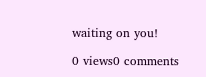waiting on you!

0 views0 comments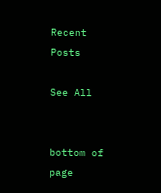Recent Posts

See All


bottom of page